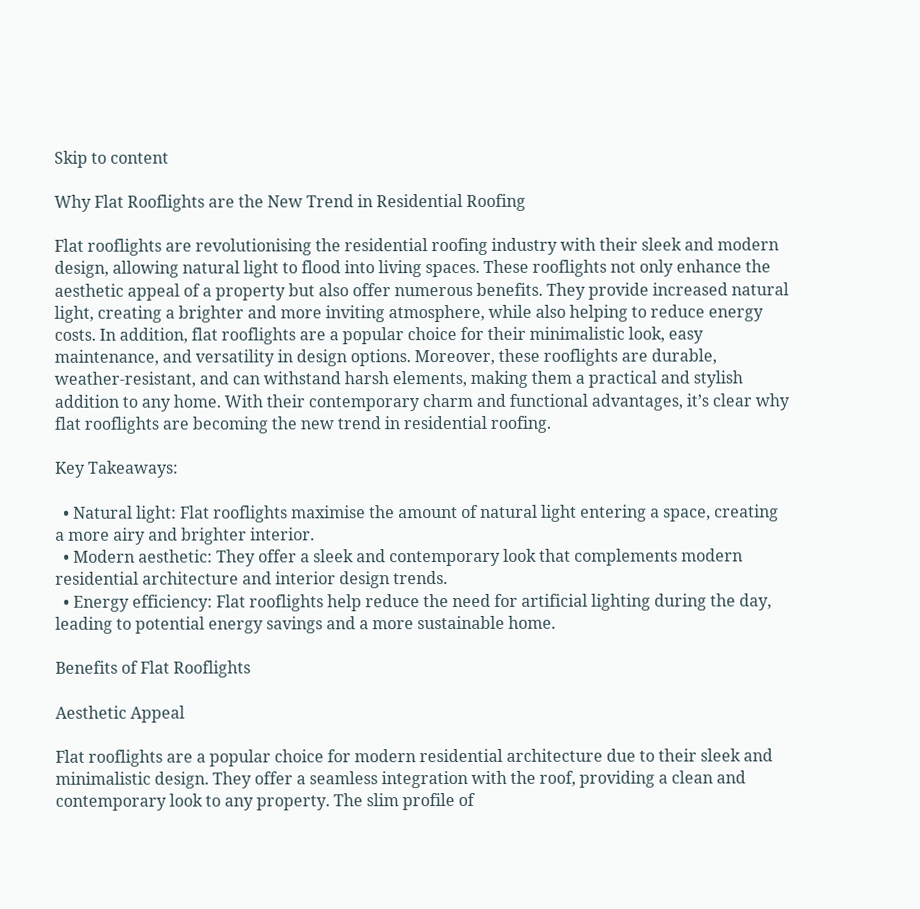Skip to content

Why Flat Rooflights are the New Trend in Residential Roofing

Flat rooflights are revolutionising the residential roofing industry with their sleek and modern design, allowing natural light to flood into living spaces. These rooflights not only enhance the aesthetic appeal of a property but also offer numerous benefits. They provide increased natural light, creating a brighter and more inviting atmosphere, while also helping to reduce energy costs. In addition, flat rooflights are a popular choice for their minimalistic look, easy maintenance, and versatility in design options. Moreover, these rooflights are durable, weather-resistant, and can withstand harsh elements, making them a practical and stylish addition to any home. With their contemporary charm and functional advantages, it’s clear why flat rooflights are becoming the new trend in residential roofing.

Key Takeaways:

  • Natural light: Flat rooflights maximise the amount of natural light entering a space, creating a more airy and brighter interior.
  • Modern aesthetic: They offer a sleek and contemporary look that complements modern residential architecture and interior design trends.
  • Energy efficiency: Flat rooflights help reduce the need for artificial lighting during the day, leading to potential energy savings and a more sustainable home.

Benefits of Flat Rooflights

Aesthetic Appeal

Flat rooflights are a popular choice for modern residential architecture due to their sleek and minimalistic design. They offer a seamless integration with the roof, providing a clean and contemporary look to any property. The slim profile of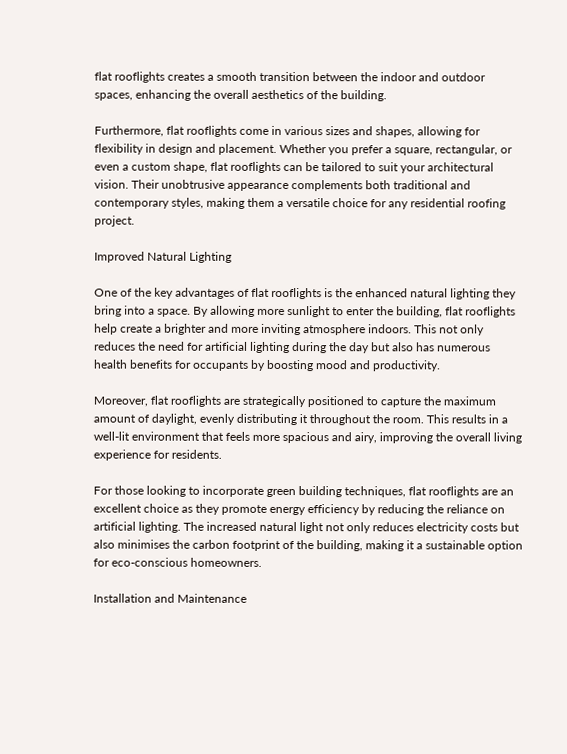flat rooflights creates a smooth transition between the indoor and outdoor spaces, enhancing the overall aesthetics of the building.

Furthermore, flat rooflights come in various sizes and shapes, allowing for flexibility in design and placement. Whether you prefer a square, rectangular, or even a custom shape, flat rooflights can be tailored to suit your architectural vision. Their unobtrusive appearance complements both traditional and contemporary styles, making them a versatile choice for any residential roofing project.

Improved Natural Lighting

One of the key advantages of flat rooflights is the enhanced natural lighting they bring into a space. By allowing more sunlight to enter the building, flat rooflights help create a brighter and more inviting atmosphere indoors. This not only reduces the need for artificial lighting during the day but also has numerous health benefits for occupants by boosting mood and productivity.

Moreover, flat rooflights are strategically positioned to capture the maximum amount of daylight, evenly distributing it throughout the room. This results in a well-lit environment that feels more spacious and airy, improving the overall living experience for residents.

For those looking to incorporate green building techniques, flat rooflights are an excellent choice as they promote energy efficiency by reducing the reliance on artificial lighting. The increased natural light not only reduces electricity costs but also minimises the carbon footprint of the building, making it a sustainable option for eco-conscious homeowners.

Installation and Maintenance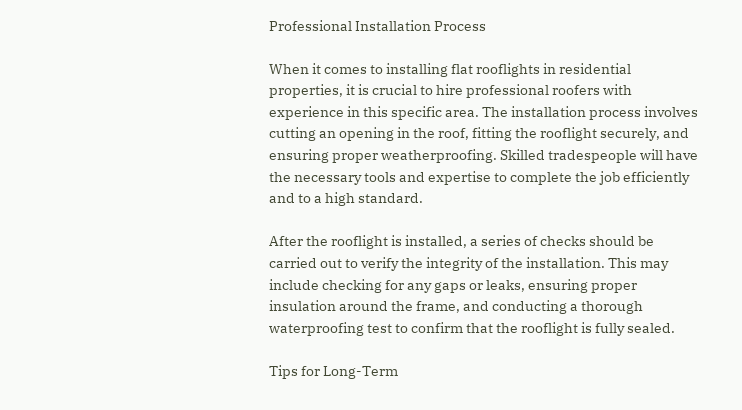Professional Installation Process

When it comes to installing flat rooflights in residential properties, it is crucial to hire professional roofers with experience in this specific area. The installation process involves cutting an opening in the roof, fitting the rooflight securely, and ensuring proper weatherproofing. Skilled tradespeople will have the necessary tools and expertise to complete the job efficiently and to a high standard.

After the rooflight is installed, a series of checks should be carried out to verify the integrity of the installation. This may include checking for any gaps or leaks, ensuring proper insulation around the frame, and conducting a thorough waterproofing test to confirm that the rooflight is fully sealed.

Tips for Long-Term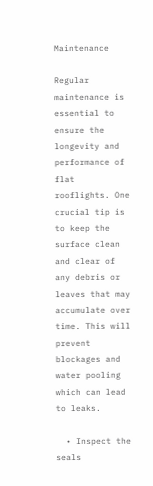Maintenance

Regular maintenance is essential to ensure the longevity and performance of flat rooflights. One crucial tip is to keep the surface clean and clear of any debris or leaves that may accumulate over time. This will prevent blockages and water pooling which can lead to leaks.

  • Inspect the seals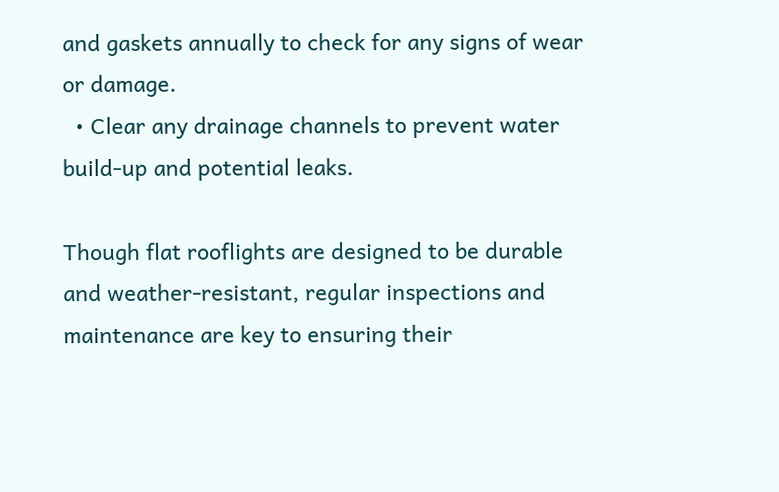and gaskets annually to check for any signs of wear or damage.
  • Clear any drainage channels to prevent water build-up and potential leaks.

Though flat rooflights are designed to be durable and weather-resistant, regular inspections and maintenance are key to ensuring their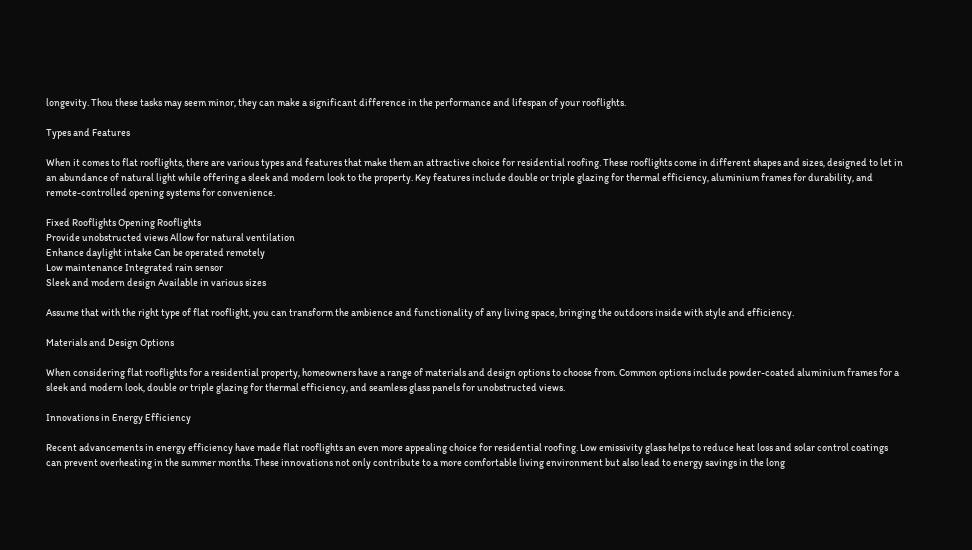longevity. Thou these tasks may seem minor, they can make a significant difference in the performance and lifespan of your rooflights.

Types and Features

When it comes to flat rooflights, there are various types and features that make them an attractive choice for residential roofing. These rooflights come in different shapes and sizes, designed to let in an abundance of natural light while offering a sleek and modern look to the property. Key features include double or triple glazing for thermal efficiency, aluminium frames for durability, and remote-controlled opening systems for convenience.

Fixed Rooflights Opening Rooflights
Provide unobstructed views Allow for natural ventilation
Enhance daylight intake Can be operated remotely
Low maintenance Integrated rain sensor
Sleek and modern design Available in various sizes

Assume that with the right type of flat rooflight, you can transform the ambience and functionality of any living space, bringing the outdoors inside with style and efficiency.

Materials and Design Options

When considering flat rooflights for a residential property, homeowners have a range of materials and design options to choose from. Common options include powder-coated aluminium frames for a sleek and modern look, double or triple glazing for thermal efficiency, and seamless glass panels for unobstructed views.

Innovations in Energy Efficiency

Recent advancements in energy efficiency have made flat rooflights an even more appealing choice for residential roofing. Low emissivity glass helps to reduce heat loss and solar control coatings can prevent overheating in the summer months. These innovations not only contribute to a more comfortable living environment but also lead to energy savings in the long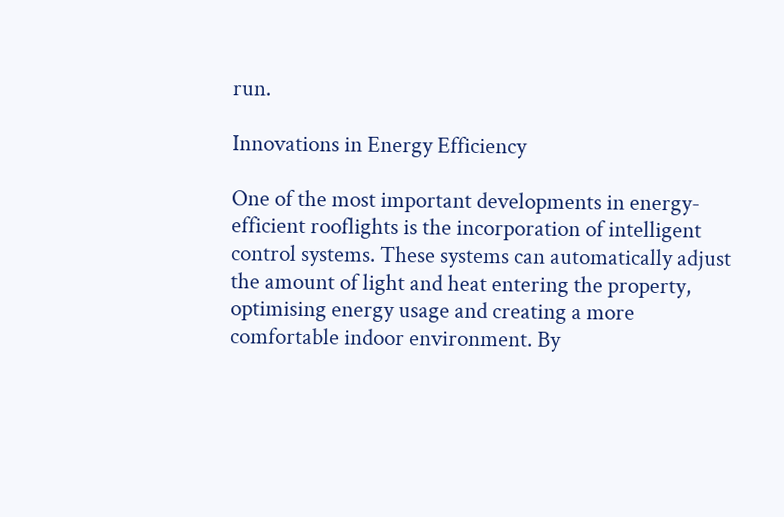run.

Innovations in Energy Efficiency

One of the most important developments in energy-efficient rooflights is the incorporation of intelligent control systems. These systems can automatically adjust the amount of light and heat entering the property, optimising energy usage and creating a more comfortable indoor environment. By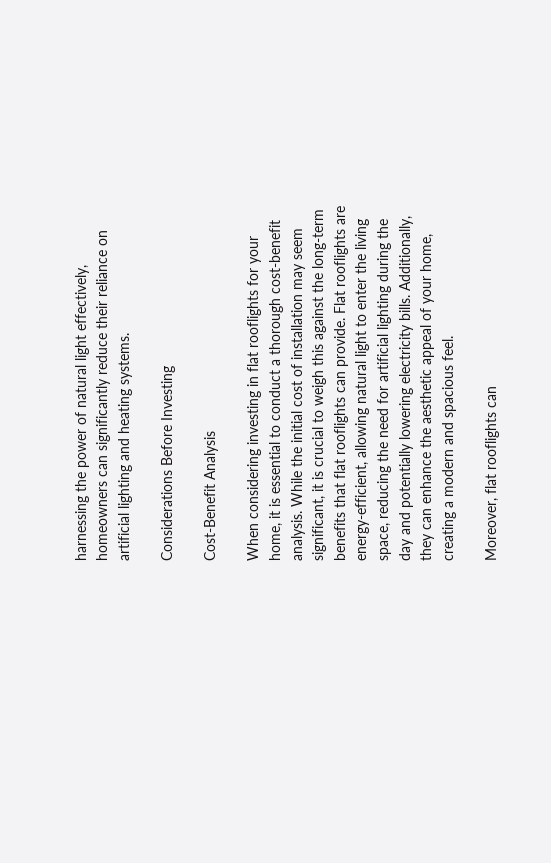harnessing the power of natural light effectively, homeowners can significantly reduce their reliance on artificial lighting and heating systems.

Considerations Before Investing

Cost-Benefit Analysis

When considering investing in flat rooflights for your home, it is essential to conduct a thorough cost-benefit analysis. While the initial cost of installation may seem significant, it is crucial to weigh this against the long-term benefits that flat rooflights can provide. Flat rooflights are energy-efficient, allowing natural light to enter the living space, reducing the need for artificial lighting during the day and potentially lowering electricity bills. Additionally, they can enhance the aesthetic appeal of your home, creating a modern and spacious feel.

Moreover, flat rooflights can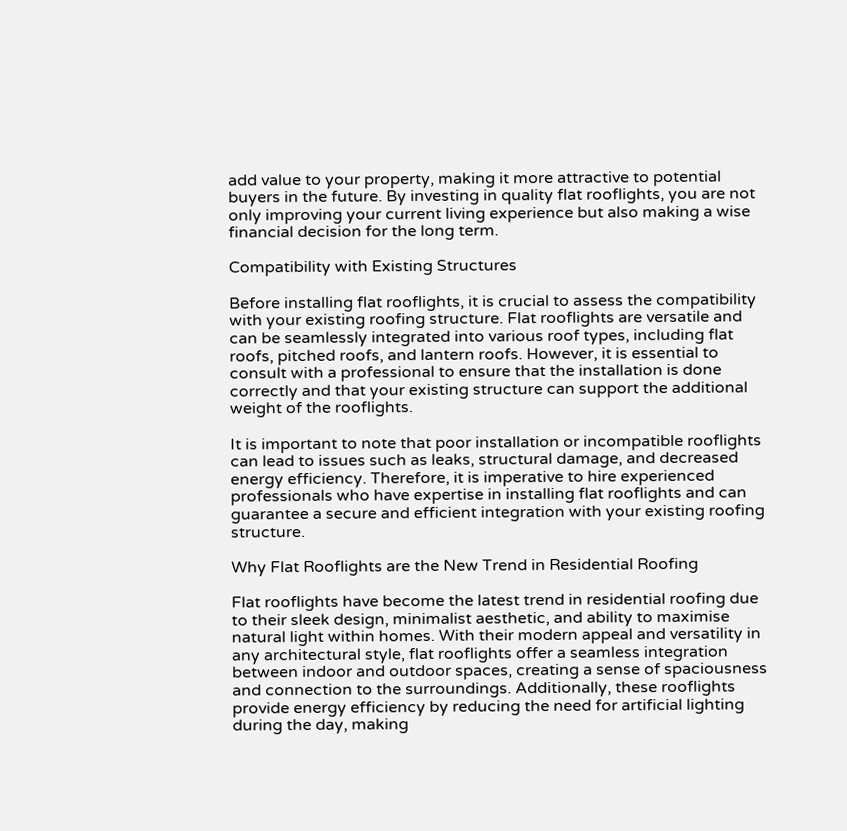add value to your property, making it more attractive to potential buyers in the future. By investing in quality flat rooflights, you are not only improving your current living experience but also making a wise financial decision for the long term.

Compatibility with Existing Structures

Before installing flat rooflights, it is crucial to assess the compatibility with your existing roofing structure. Flat rooflights are versatile and can be seamlessly integrated into various roof types, including flat roofs, pitched roofs, and lantern roofs. However, it is essential to consult with a professional to ensure that the installation is done correctly and that your existing structure can support the additional weight of the rooflights.

It is important to note that poor installation or incompatible rooflights can lead to issues such as leaks, structural damage, and decreased energy efficiency. Therefore, it is imperative to hire experienced professionals who have expertise in installing flat rooflights and can guarantee a secure and efficient integration with your existing roofing structure.

Why Flat Rooflights are the New Trend in Residential Roofing

Flat rooflights have become the latest trend in residential roofing due to their sleek design, minimalist aesthetic, and ability to maximise natural light within homes. With their modern appeal and versatility in any architectural style, flat rooflights offer a seamless integration between indoor and outdoor spaces, creating a sense of spaciousness and connection to the surroundings. Additionally, these rooflights provide energy efficiency by reducing the need for artificial lighting during the day, making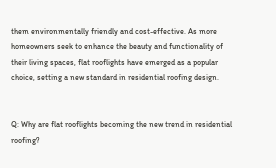them environmentally friendly and cost-effective. As more homeowners seek to enhance the beauty and functionality of their living spaces, flat rooflights have emerged as a popular choice, setting a new standard in residential roofing design.


Q: Why are flat rooflights becoming the new trend in residential roofing?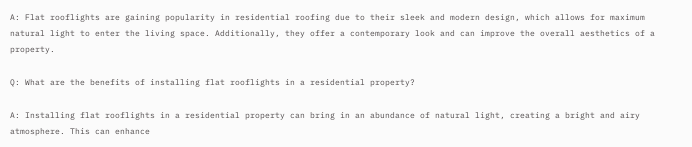A: Flat rooflights are gaining popularity in residential roofing due to their sleek and modern design, which allows for maximum natural light to enter the living space. Additionally, they offer a contemporary look and can improve the overall aesthetics of a property.

Q: What are the benefits of installing flat rooflights in a residential property?

A: Installing flat rooflights in a residential property can bring in an abundance of natural light, creating a bright and airy atmosphere. This can enhance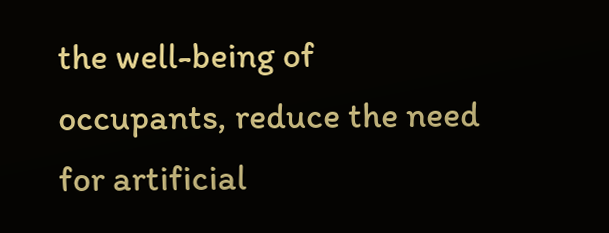the well-being of occupants, reduce the need for artificial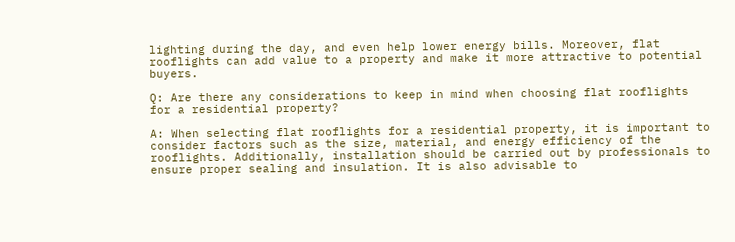lighting during the day, and even help lower energy bills. Moreover, flat rooflights can add value to a property and make it more attractive to potential buyers.

Q: Are there any considerations to keep in mind when choosing flat rooflights for a residential property?

A: When selecting flat rooflights for a residential property, it is important to consider factors such as the size, material, and energy efficiency of the rooflights. Additionally, installation should be carried out by professionals to ensure proper sealing and insulation. It is also advisable to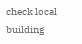check local building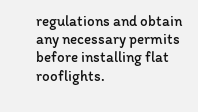regulations and obtain any necessary permits before installing flat rooflights.